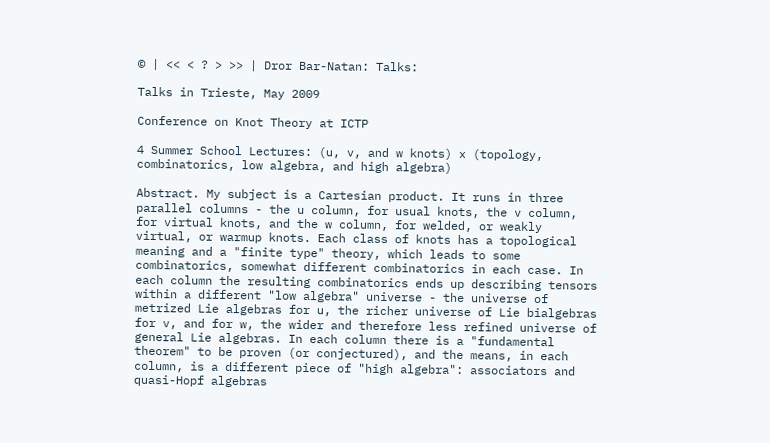© | << < ? > >> | Dror Bar-Natan: Talks:

Talks in Trieste, May 2009

Conference on Knot Theory at ICTP

4 Summer School Lectures: (u, v, and w knots) x (topology, combinatorics, low algebra, and high algebra)

Abstract. My subject is a Cartesian product. It runs in three parallel columns - the u column, for usual knots, the v column, for virtual knots, and the w column, for welded, or weakly virtual, or warmup knots. Each class of knots has a topological meaning and a "finite type" theory, which leads to some combinatorics, somewhat different combinatorics in each case. In each column the resulting combinatorics ends up describing tensors within a different "low algebra" universe - the universe of metrized Lie algebras for u, the richer universe of Lie bialgebras for v, and for w, the wider and therefore less refined universe of general Lie algebras. In each column there is a "fundamental theorem" to be proven (or conjectured), and the means, in each column, is a different piece of "high algebra": associators and quasi-Hopf algebras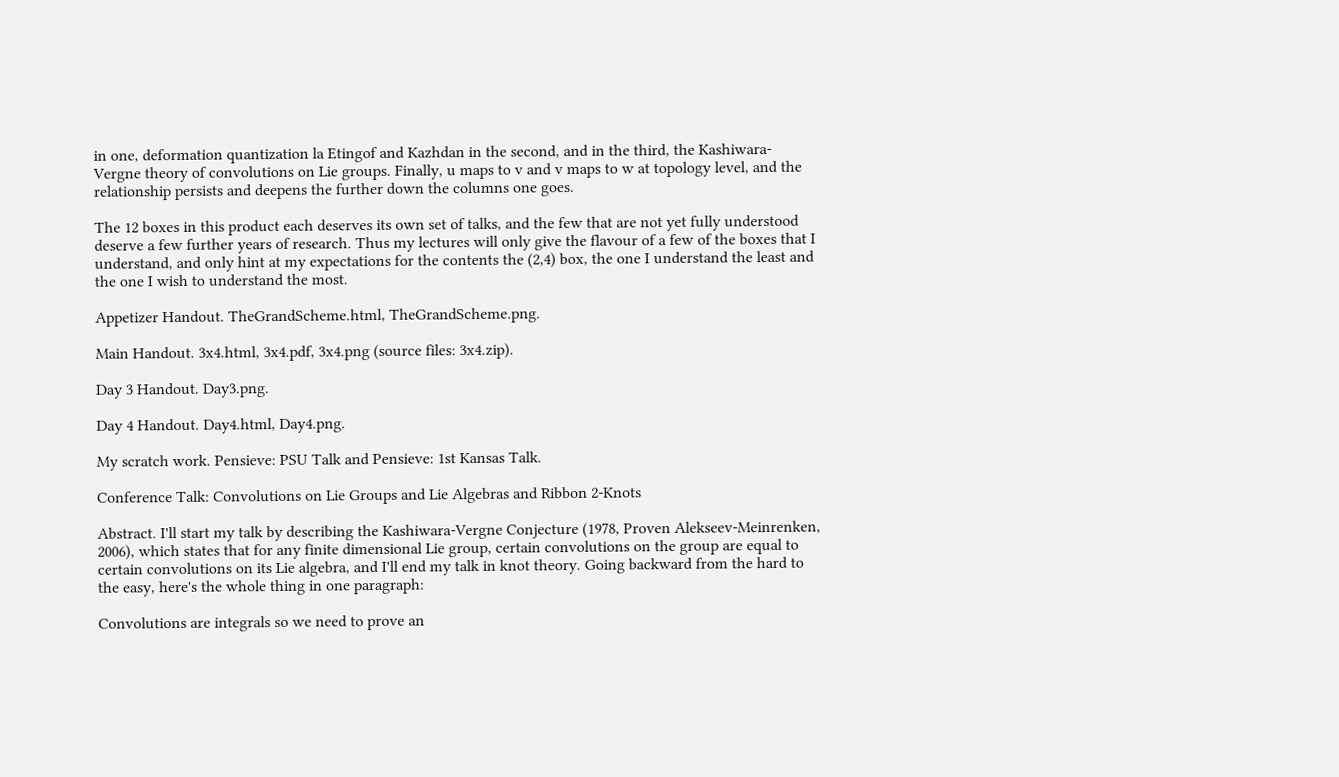in one, deformation quantization la Etingof and Kazhdan in the second, and in the third, the Kashiwara-Vergne theory of convolutions on Lie groups. Finally, u maps to v and v maps to w at topology level, and the relationship persists and deepens the further down the columns one goes.

The 12 boxes in this product each deserves its own set of talks, and the few that are not yet fully understood deserve a few further years of research. Thus my lectures will only give the flavour of a few of the boxes that I understand, and only hint at my expectations for the contents the (2,4) box, the one I understand the least and the one I wish to understand the most.

Appetizer Handout. TheGrandScheme.html, TheGrandScheme.png.

Main Handout. 3x4.html, 3x4.pdf, 3x4.png (source files: 3x4.zip).

Day 3 Handout. Day3.png.

Day 4 Handout. Day4.html, Day4.png.

My scratch work. Pensieve: PSU Talk and Pensieve: 1st Kansas Talk.

Conference Talk: Convolutions on Lie Groups and Lie Algebras and Ribbon 2-Knots

Abstract. I'll start my talk by describing the Kashiwara-Vergne Conjecture (1978, Proven Alekseev-Meinrenken, 2006), which states that for any finite dimensional Lie group, certain convolutions on the group are equal to certain convolutions on its Lie algebra, and I'll end my talk in knot theory. Going backward from the hard to the easy, here's the whole thing in one paragraph:

Convolutions are integrals so we need to prove an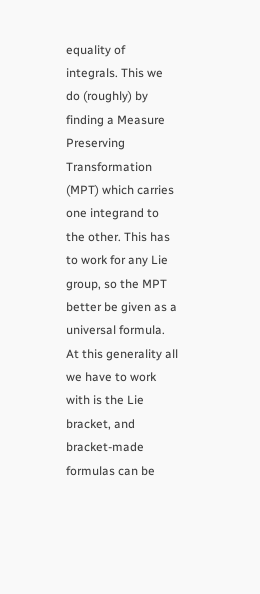equality of integrals. This we do (roughly) by finding a Measure Preserving Transformation (MPT) which carries one integrand to the other. This has to work for any Lie group, so the MPT better be given as a universal formula. At this generality all we have to work with is the Lie bracket, and bracket-made formulas can be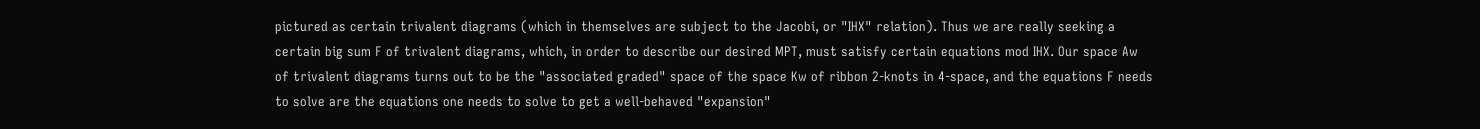pictured as certain trivalent diagrams (which in themselves are subject to the Jacobi, or "IHX" relation). Thus we are really seeking a certain big sum F of trivalent diagrams, which, in order to describe our desired MPT, must satisfy certain equations mod IHX. Our space Aw of trivalent diagrams turns out to be the "associated graded" space of the space Kw of ribbon 2-knots in 4-space, and the equations F needs to solve are the equations one needs to solve to get a well-behaved "expansion"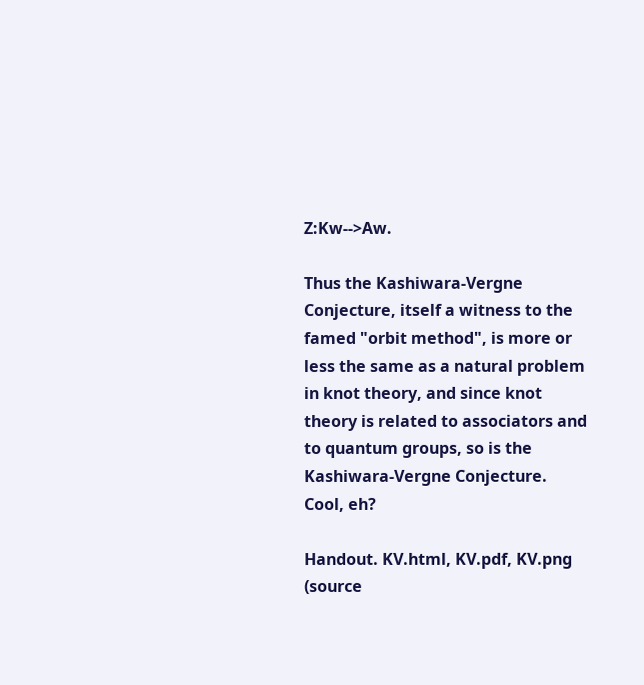Z:Kw-->Aw.

Thus the Kashiwara-Vergne Conjecture, itself a witness to the famed "orbit method", is more or less the same as a natural problem in knot theory, and since knot theory is related to associators and to quantum groups, so is the Kashiwara-Vergne Conjecture. Cool, eh?

Handout. KV.html, KV.pdf, KV.png (source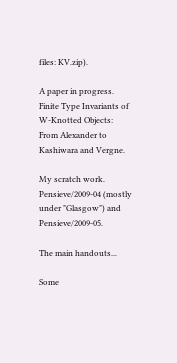files: KV.zip).

A paper in progress. Finite Type Invariants of W-Knotted Objects: From Alexander to Kashiwara and Vergne.

My scratch work. Pensieve/2009-04 (mostly under "Glasgow") and Pensieve/2009-05.

The main handouts...

Some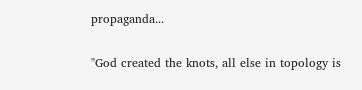propaganda...

"God created the knots, all else in topology is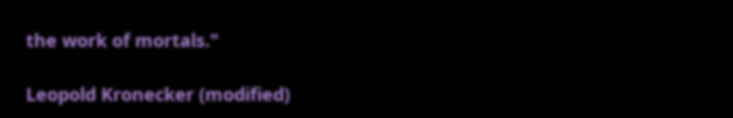the work of mortals."

Leopold Kronecker (modified)